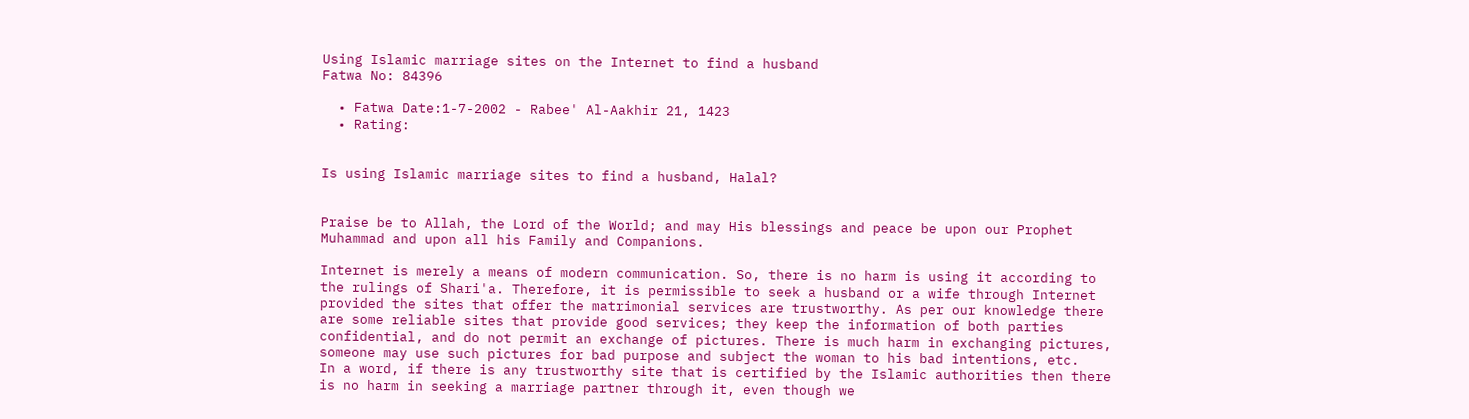Using Islamic marriage sites on the Internet to find a husband
Fatwa No: 84396

  • Fatwa Date:1-7-2002 - Rabee' Al-Aakhir 21, 1423
  • Rating:


Is using Islamic marriage sites to find a husband, Halal?


Praise be to Allah, the Lord of the World; and may His blessings and peace be upon our Prophet Muhammad and upon all his Family and Companions.

Internet is merely a means of modern communication. So, there is no harm is using it according to the rulings of Shari'a. Therefore, it is permissible to seek a husband or a wife through Internet provided the sites that offer the matrimonial services are trustworthy. As per our knowledge there are some reliable sites that provide good services; they keep the information of both parties confidential, and do not permit an exchange of pictures. There is much harm in exchanging pictures, someone may use such pictures for bad purpose and subject the woman to his bad intentions, etc.
In a word, if there is any trustworthy site that is certified by the Islamic authorities then there is no harm in seeking a marriage partner through it, even though we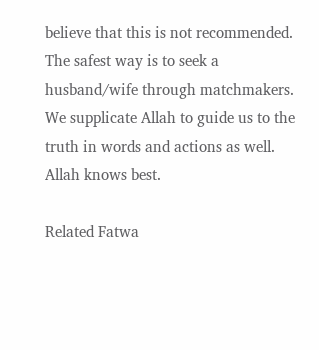believe that this is not recommended. The safest way is to seek a husband/wife through matchmakers. We supplicate Allah to guide us to the truth in words and actions as well.
Allah knows best.

Related Fatwa